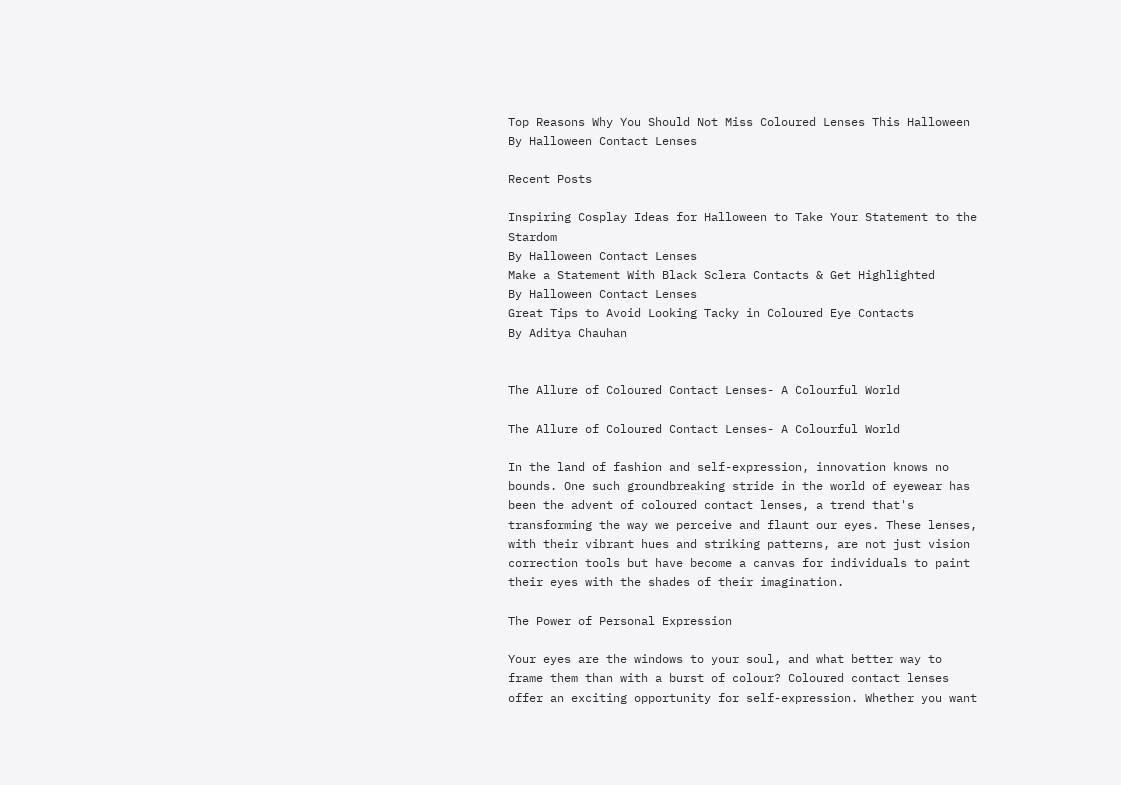Top Reasons Why You Should Not Miss Coloured Lenses This Halloween
By Halloween Contact Lenses

Recent Posts

Inspiring Cosplay Ideas for Halloween to Take Your Statement to the Stardom
By Halloween Contact Lenses
Make a Statement With Black Sclera Contacts & Get Highlighted
By Halloween Contact Lenses
Great Tips to Avoid Looking Tacky in Coloured Eye Contacts
By Aditya Chauhan


The Allure of Coloured Contact Lenses- A Colourful World

The Allure of Coloured Contact Lenses- A Colourful World

In the land of fashion and self-expression, innovation knows no bounds. One such groundbreaking stride in the world of eyewear has been the advent of coloured contact lenses, a trend that's transforming the way we perceive and flaunt our eyes. These lenses, with their vibrant hues and striking patterns, are not just vision correction tools but have become a canvas for individuals to paint their eyes with the shades of their imagination.

The Power of Personal Expression

Your eyes are the windows to your soul, and what better way to frame them than with a burst of colour? Coloured contact lenses offer an exciting opportunity for self-expression. Whether you want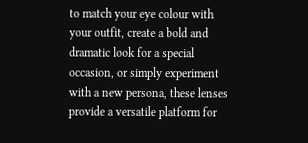to match your eye colour with your outfit, create a bold and dramatic look for a special occasion, or simply experiment with a new persona, these lenses provide a versatile platform for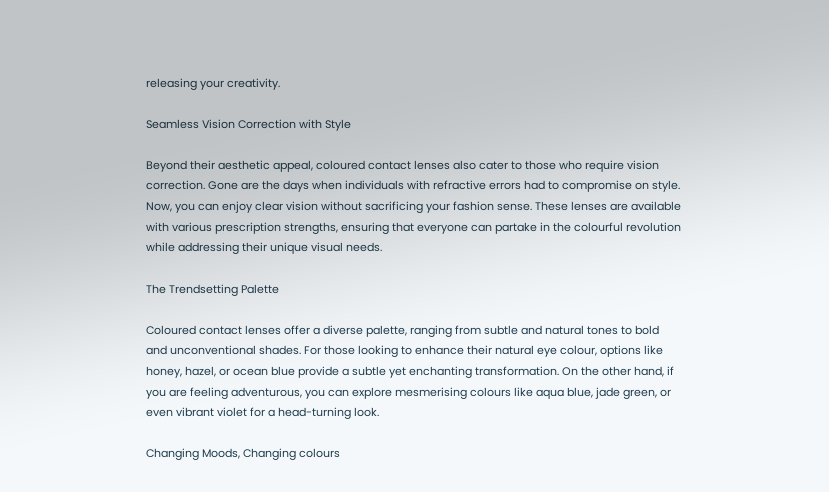releasing your creativity.

Seamless Vision Correction with Style

Beyond their aesthetic appeal, coloured contact lenses also cater to those who require vision correction. Gone are the days when individuals with refractive errors had to compromise on style. Now, you can enjoy clear vision without sacrificing your fashion sense. These lenses are available with various prescription strengths, ensuring that everyone can partake in the colourful revolution while addressing their unique visual needs.

The Trendsetting Palette

Coloured contact lenses offer a diverse palette, ranging from subtle and natural tones to bold and unconventional shades. For those looking to enhance their natural eye colour, options like honey, hazel, or ocean blue provide a subtle yet enchanting transformation. On the other hand, if you are feeling adventurous, you can explore mesmerising colours like aqua blue, jade green, or even vibrant violet for a head-turning look.

Changing Moods, Changing colours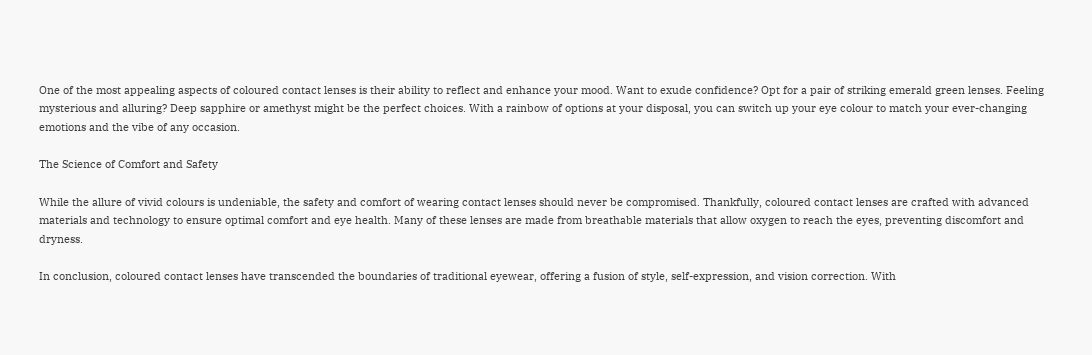One of the most appealing aspects of coloured contact lenses is their ability to reflect and enhance your mood. Want to exude confidence? Opt for a pair of striking emerald green lenses. Feeling mysterious and alluring? Deep sapphire or amethyst might be the perfect choices. With a rainbow of options at your disposal, you can switch up your eye colour to match your ever-changing emotions and the vibe of any occasion.

The Science of Comfort and Safety

While the allure of vivid colours is undeniable, the safety and comfort of wearing contact lenses should never be compromised. Thankfully, coloured contact lenses are crafted with advanced materials and technology to ensure optimal comfort and eye health. Many of these lenses are made from breathable materials that allow oxygen to reach the eyes, preventing discomfort and dryness.

In conclusion, coloured contact lenses have transcended the boundaries of traditional eyewear, offering a fusion of style, self-expression, and vision correction. With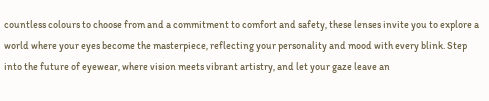countless colours to choose from and a commitment to comfort and safety, these lenses invite you to explore a world where your eyes become the masterpiece, reflecting your personality and mood with every blink. Step into the future of eyewear, where vision meets vibrant artistry, and let your gaze leave an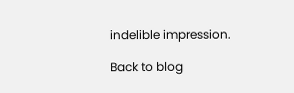indelible impression.

Back to blog